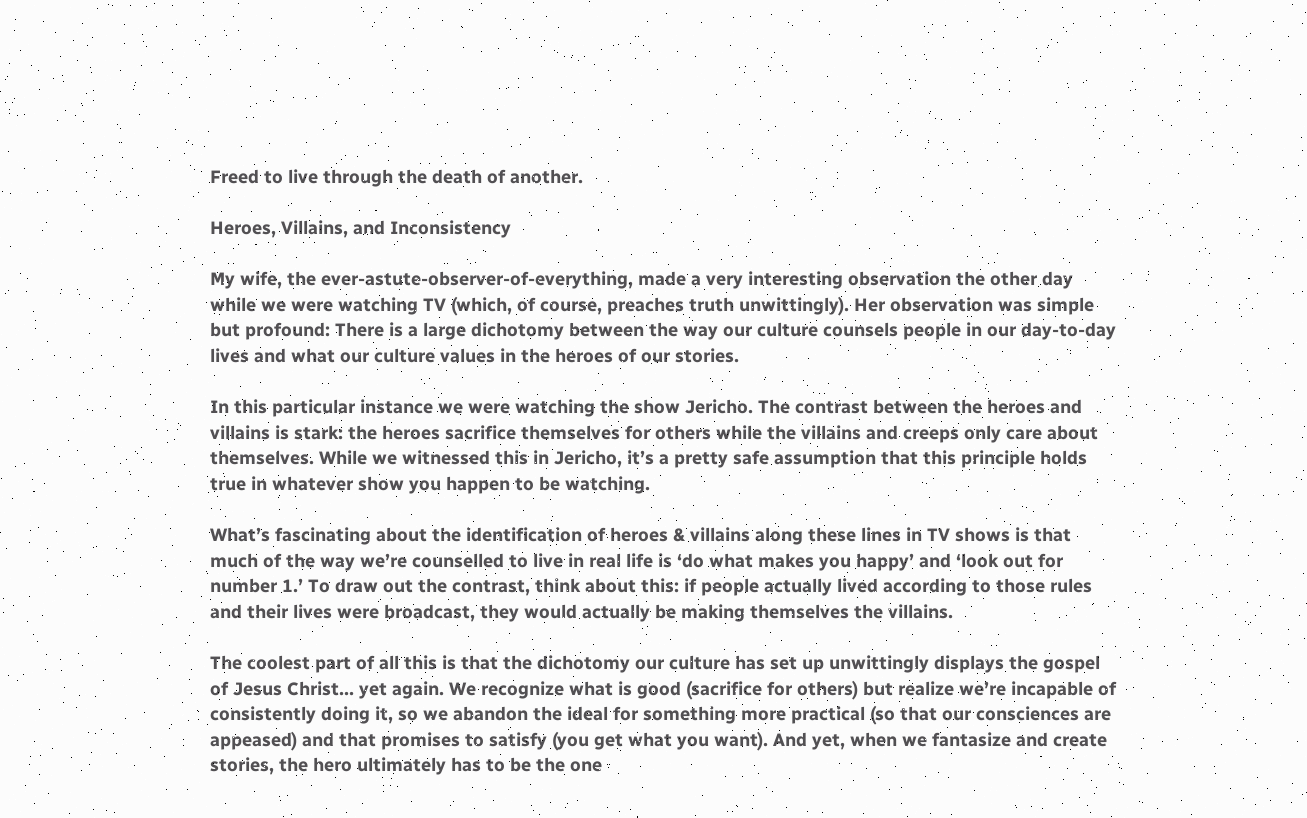Freed to live through the death of another.

Heroes, Villains, and Inconsistency

My wife, the ever-astute-observer-of-everything, made a very interesting observation the other day while we were watching TV (which, of course, preaches truth unwittingly). Her observation was simple but profound: There is a large dichotomy between the way our culture counsels people in our day-to-day lives and what our culture values in the heroes of our stories.

In this particular instance we were watching the show Jericho. The contrast between the heroes and villains is stark: the heroes sacrifice themselves for others while the villains and creeps only care about themselves. While we witnessed this in Jericho, it’s a pretty safe assumption that this principle holds true in whatever show you happen to be watching.

What’s fascinating about the identification of heroes & villains along these lines in TV shows is that much of the way we’re counselled to live in real life is ‘do what makes you happy’ and ‘look out for number 1.’ To draw out the contrast, think about this: if people actually lived according to those rules and their lives were broadcast, they would actually be making themselves the villains.

The coolest part of all this is that the dichotomy our culture has set up unwittingly displays the gospel of Jesus Christ… yet again. We recognize what is good (sacrifice for others) but realize we’re incapable of consistently doing it, so we abandon the ideal for something more practical (so that our consciences are appeased) and that promises to satisfy (you get what you want). And yet, when we fantasize and create stories, the hero ultimately has to be the one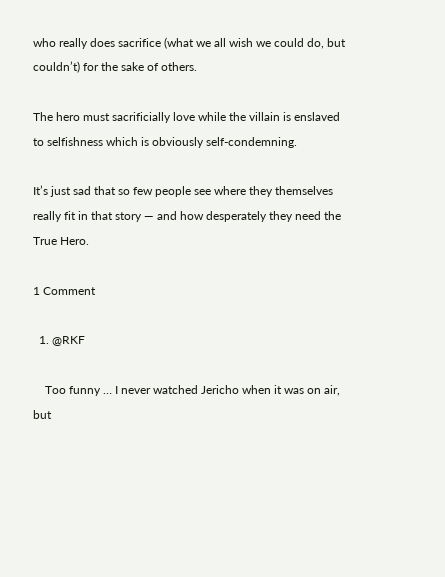who really does sacrifice (what we all wish we could do, but couldn’t) for the sake of others.

The hero must sacrificially love while the villain is enslaved to selfishness which is obviously self-condemning.

It’s just sad that so few people see where they themselves really fit in that story — and how desperately they need the True Hero.

1 Comment

  1. @RKF

    Too funny … I never watched Jericho when it was on air, but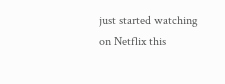just started watching on Netflix this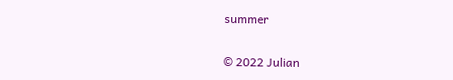summer

© 2022 Julian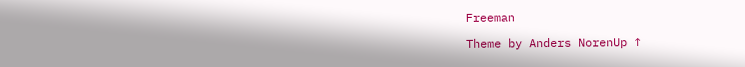Freeman

Theme by Anders NorenUp ↑